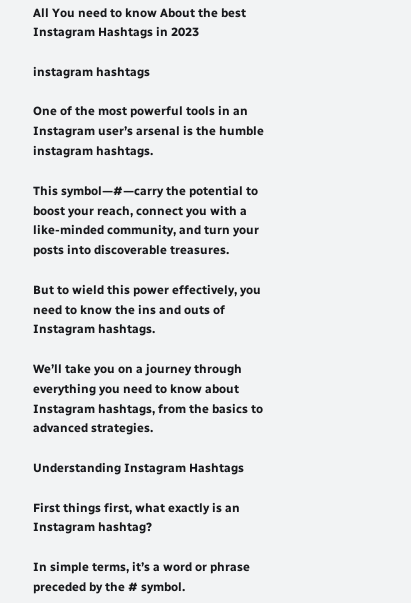All You need to know About the best Instagram Hashtags in 2023

instagram hashtags

One of the most powerful tools in an Instagram user’s arsenal is the humble instagram hashtags.

This symbol—#—carry the potential to boost your reach, connect you with a like-minded community, and turn your posts into discoverable treasures.

But to wield this power effectively, you need to know the ins and outs of Instagram hashtags.

We’ll take you on a journey through everything you need to know about Instagram hashtags, from the basics to advanced strategies.

Understanding Instagram Hashtags

First things first, what exactly is an Instagram hashtag?

In simple terms, it’s a word or phrase preceded by the # symbol.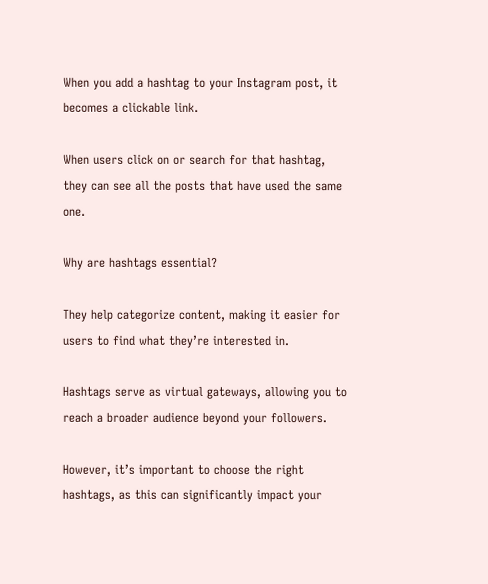When you add a hashtag to your Instagram post, it becomes a clickable link.

When users click on or search for that hashtag, they can see all the posts that have used the same one.

Why are hashtags essential?

They help categorize content, making it easier for users to find what they’re interested in.

Hashtags serve as virtual gateways, allowing you to reach a broader audience beyond your followers.

However, it’s important to choose the right hashtags, as this can significantly impact your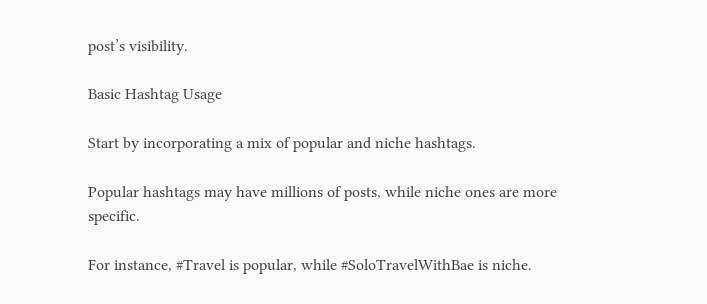post’s visibility.

Basic Hashtag Usage

Start by incorporating a mix of popular and niche hashtags.

Popular hashtags may have millions of posts, while niche ones are more specific.

For instance, #Travel is popular, while #SoloTravelWithBae is niche.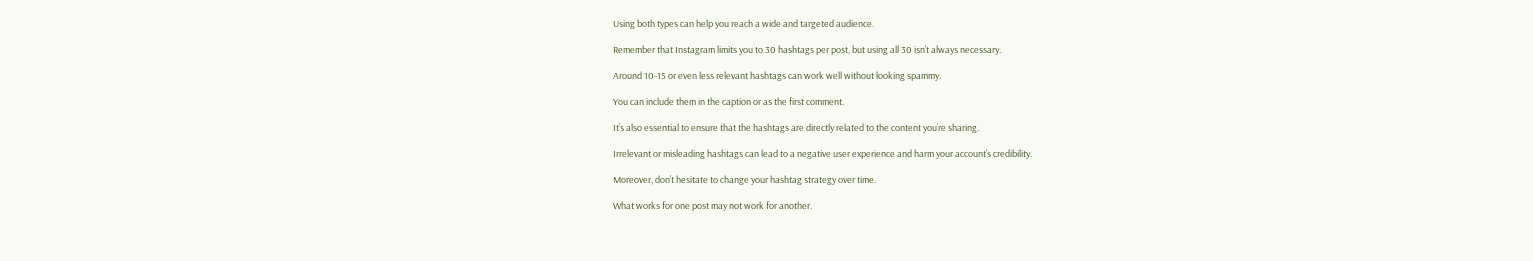Using both types can help you reach a wide and targeted audience.

Remember that Instagram limits you to 30 hashtags per post, but using all 30 isn’t always necessary.

Around 10-15 or even less relevant hashtags can work well without looking spammy.

You can include them in the caption or as the first comment.

It’s also essential to ensure that the hashtags are directly related to the content you’re sharing.

Irrelevant or misleading hashtags can lead to a negative user experience and harm your account’s credibility.

Moreover, don’t hesitate to change your hashtag strategy over time.

What works for one post may not work for another.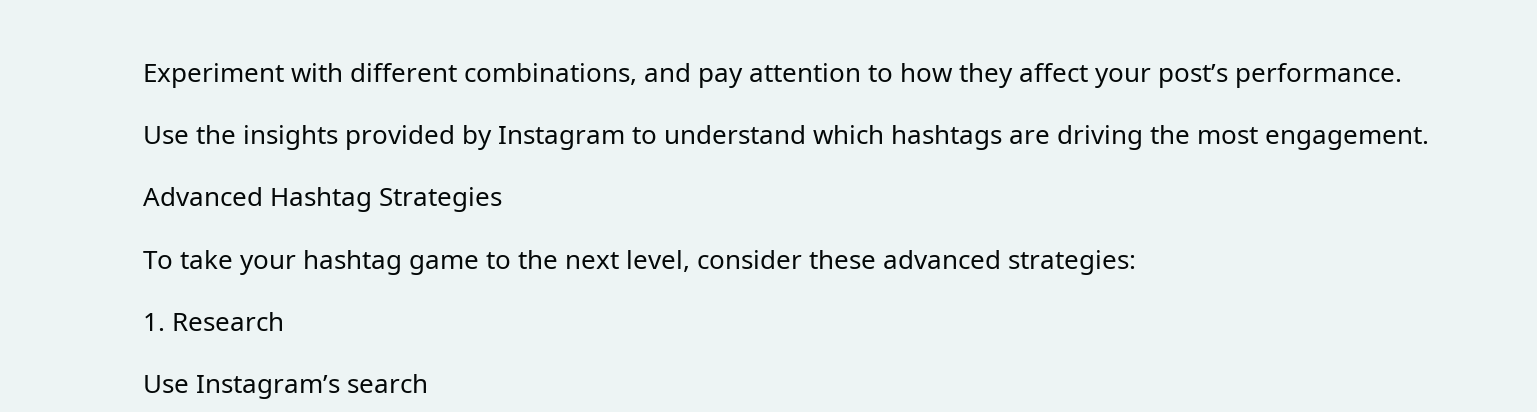Experiment with different combinations, and pay attention to how they affect your post’s performance.

Use the insights provided by Instagram to understand which hashtags are driving the most engagement.

Advanced Hashtag Strategies

To take your hashtag game to the next level, consider these advanced strategies:

1. Research

Use Instagram’s search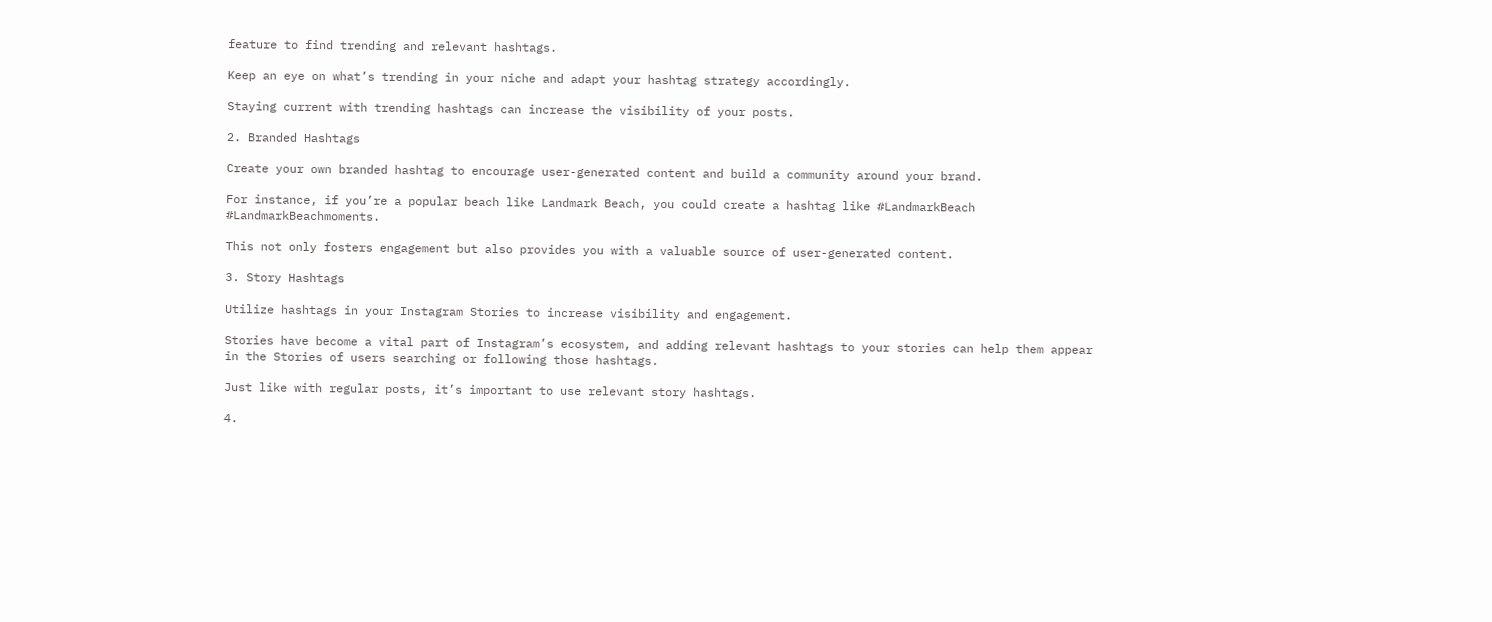feature to find trending and relevant hashtags.

Keep an eye on what’s trending in your niche and adapt your hashtag strategy accordingly.

Staying current with trending hashtags can increase the visibility of your posts.

2. Branded Hashtags

Create your own branded hashtag to encourage user-generated content and build a community around your brand.

For instance, if you’re a popular beach like Landmark Beach, you could create a hashtag like #LandmarkBeach #LandmarkBeachmoments.

This not only fosters engagement but also provides you with a valuable source of user-generated content.

3. Story Hashtags

Utilize hashtags in your Instagram Stories to increase visibility and engagement.

Stories have become a vital part of Instagram’s ecosystem, and adding relevant hashtags to your stories can help them appear in the Stories of users searching or following those hashtags.

Just like with regular posts, it’s important to use relevant story hashtags.

4.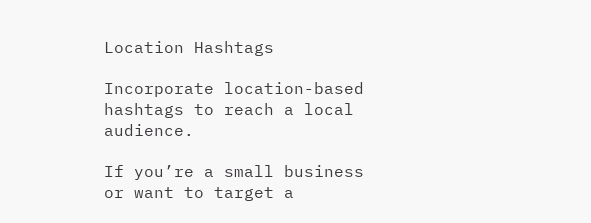Location Hashtags

Incorporate location-based hashtags to reach a local audience.

If you’re a small business or want to target a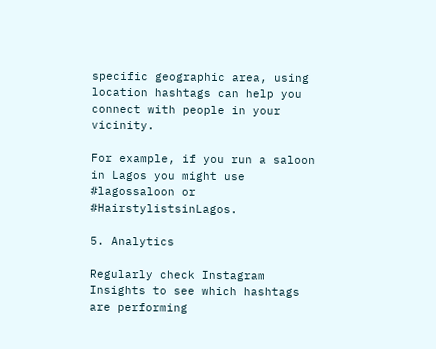specific geographic area, using location hashtags can help you connect with people in your vicinity.

For example, if you run a saloon in Lagos you might use #lagossaloon or #HairstylistsinLagos.

5. Analytics

Regularly check Instagram Insights to see which hashtags are performing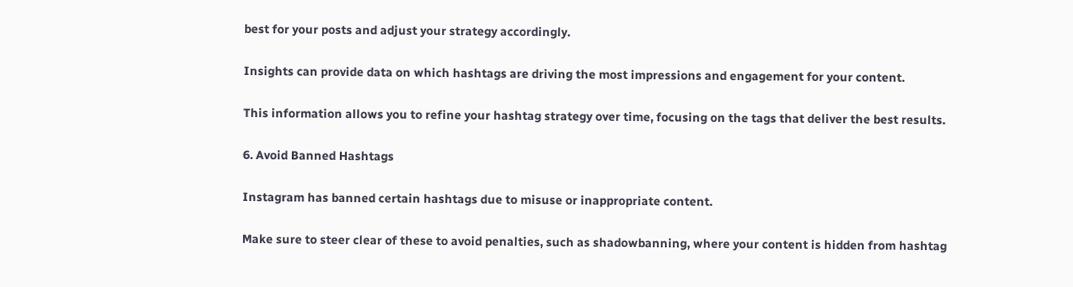best for your posts and adjust your strategy accordingly.

Insights can provide data on which hashtags are driving the most impressions and engagement for your content.

This information allows you to refine your hashtag strategy over time, focusing on the tags that deliver the best results.

6. Avoid Banned Hashtags

Instagram has banned certain hashtags due to misuse or inappropriate content.

Make sure to steer clear of these to avoid penalties, such as shadowbanning, where your content is hidden from hashtag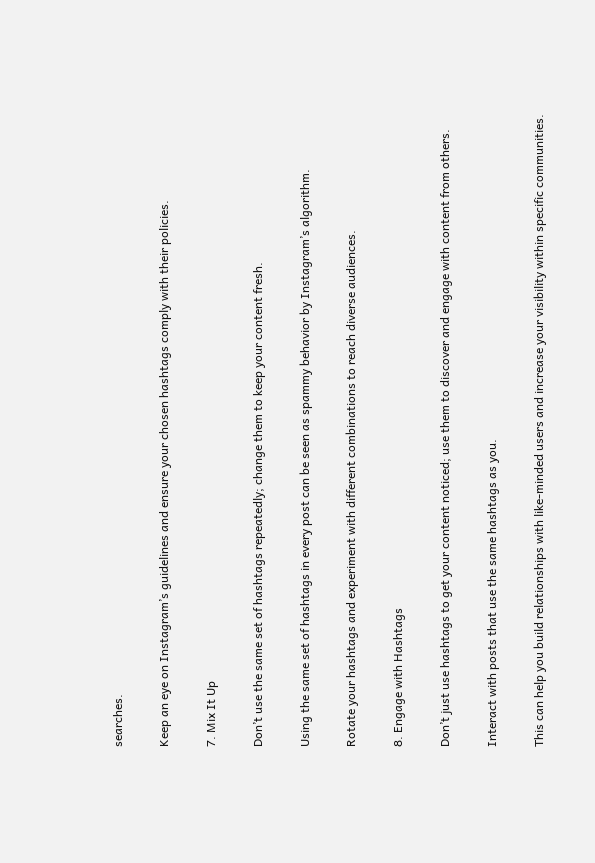searches.

Keep an eye on Instagram’s guidelines and ensure your chosen hashtags comply with their policies.

7. Mix It Up

Don’t use the same set of hashtags repeatedly; change them to keep your content fresh.

Using the same set of hashtags in every post can be seen as spammy behavior by Instagram’s algorithm.

Rotate your hashtags and experiment with different combinations to reach diverse audiences.

8. Engage with Hashtags

Don’t just use hashtags to get your content noticed; use them to discover and engage with content from others.

Interact with posts that use the same hashtags as you.

This can help you build relationships with like-minded users and increase your visibility within specific communities.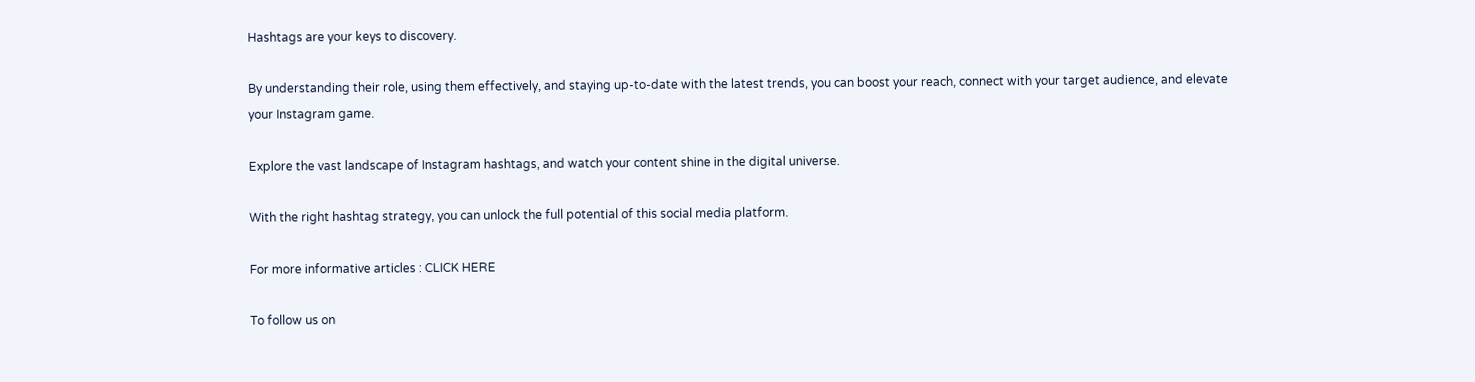Hashtags are your keys to discovery.

By understanding their role, using them effectively, and staying up-to-date with the latest trends, you can boost your reach, connect with your target audience, and elevate your Instagram game.

Explore the vast landscape of Instagram hashtags, and watch your content shine in the digital universe.

With the right hashtag strategy, you can unlock the full potential of this social media platform.

For more informative articles : CLICK HERE

To follow us on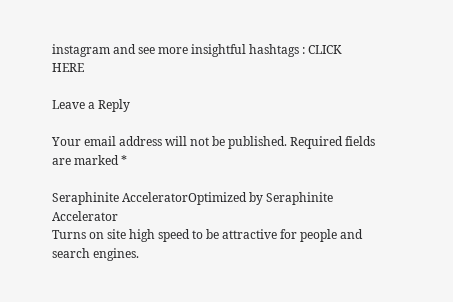instagram and see more insightful hashtags : CLICK HERE

Leave a Reply

Your email address will not be published. Required fields are marked *

Seraphinite AcceleratorOptimized by Seraphinite Accelerator
Turns on site high speed to be attractive for people and search engines.